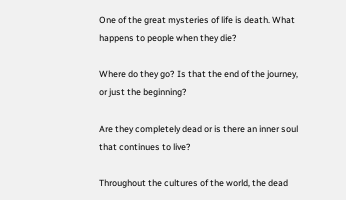One of the great mysteries of life is death. What happens to people when they die?

Where do they go? Is that the end of the journey, or just the beginning?

Are they completely dead or is there an inner soul that continues to live?

Throughout the cultures of the world, the dead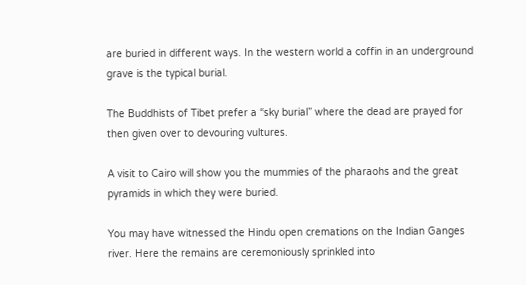are buried in different ways. In the western world a coffin in an underground grave is the typical burial.

The Buddhists of Tibet prefer a “sky burial” where the dead are prayed for then given over to devouring vultures.

A visit to Cairo will show you the mummies of the pharaohs and the great pyramids in which they were buried.

You may have witnessed the Hindu open cremations on the Indian Ganges river. Here the remains are ceremoniously sprinkled into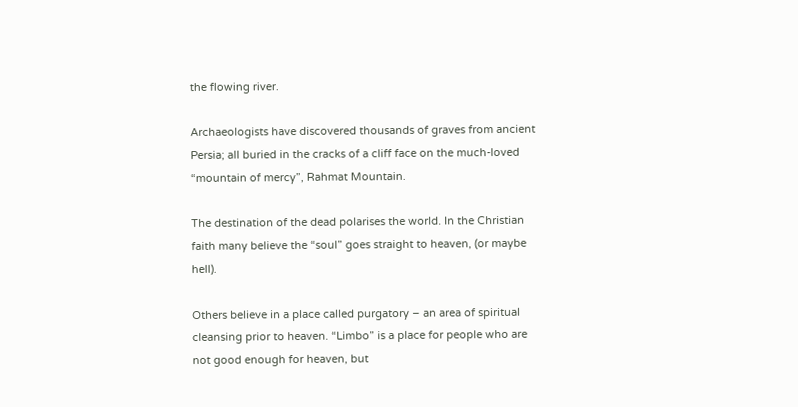the flowing river.

Archaeologists have discovered thousands of graves from ancient Persia; all buried in the cracks of a cliff face on the much-loved “mountain of mercy”, Rahmat Mountain.

The destination of the dead polarises the world. In the Christian faith many believe the “soul” goes straight to heaven, (or maybe hell).

Others believe in a place called purgatory – an area of spiritual cleansing prior to heaven. “Limbo” is a place for people who are not good enough for heaven, but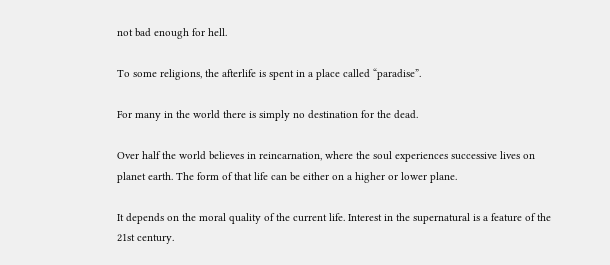not bad enough for hell.

To some religions, the afterlife is spent in a place called “paradise”.

For many in the world there is simply no destination for the dead.

Over half the world believes in reincarnation, where the soul experiences successive lives on planet earth. The form of that life can be either on a higher or lower plane.

It depends on the moral quality of the current life. Interest in the supernatural is a feature of the 21st century.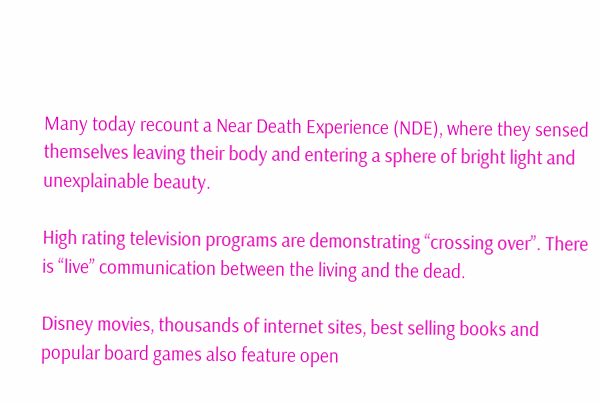Many today recount a Near Death Experience (NDE), where they sensed themselves leaving their body and entering a sphere of bright light and unexplainable beauty.

High rating television programs are demonstrating “crossing over”. There is “live” communication between the living and the dead.

Disney movies, thousands of internet sites, best selling books and popular board games also feature open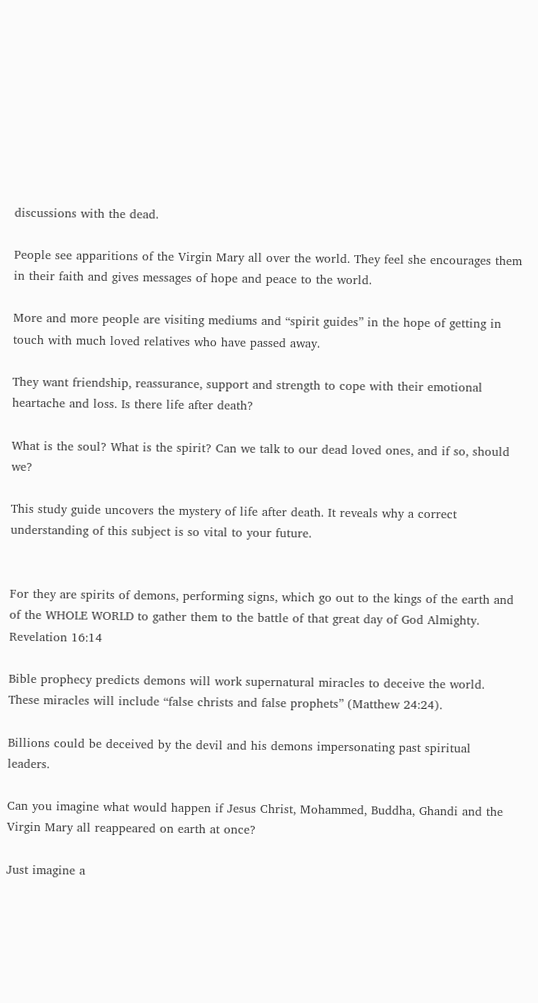discussions with the dead.

People see apparitions of the Virgin Mary all over the world. They feel she encourages them in their faith and gives messages of hope and peace to the world.

More and more people are visiting mediums and “spirit guides” in the hope of getting in touch with much loved relatives who have passed away.

They want friendship, reassurance, support and strength to cope with their emotional heartache and loss. Is there life after death?

What is the soul? What is the spirit? Can we talk to our dead loved ones, and if so, should we?

This study guide uncovers the mystery of life after death. It reveals why a correct understanding of this subject is so vital to your future.


For they are spirits of demons, performing signs, which go out to the kings of the earth and of the WHOLE WORLD to gather them to the battle of that great day of God Almighty. Revelation 16:14

Bible prophecy predicts demons will work supernatural miracles to deceive the world. These miracles will include “false christs and false prophets” (Matthew 24:24).

Billions could be deceived by the devil and his demons impersonating past spiritual leaders.

Can you imagine what would happen if Jesus Christ, Mohammed, Buddha, Ghandi and the Virgin Mary all reappeared on earth at once?

Just imagine a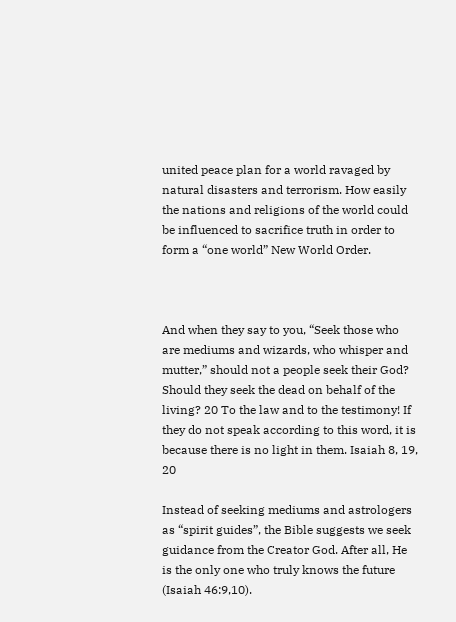united peace plan for a world ravaged by natural disasters and terrorism. How easily the nations and religions of the world could be influenced to sacrifice truth in order to form a “one world” New World Order.



And when they say to you, “Seek those who are mediums and wizards, who whisper and mutter,” should not a people seek their God? Should they seek the dead on behalf of the living? 20 To the law and to the testimony! If they do not speak according to this word, it is because there is no light in them. Isaiah 8, 19, 20

Instead of seeking mediums and astrologers as “spirit guides”, the Bible suggests we seek guidance from the Creator God. After all, He is the only one who truly knows the future (Isaiah 46:9,10).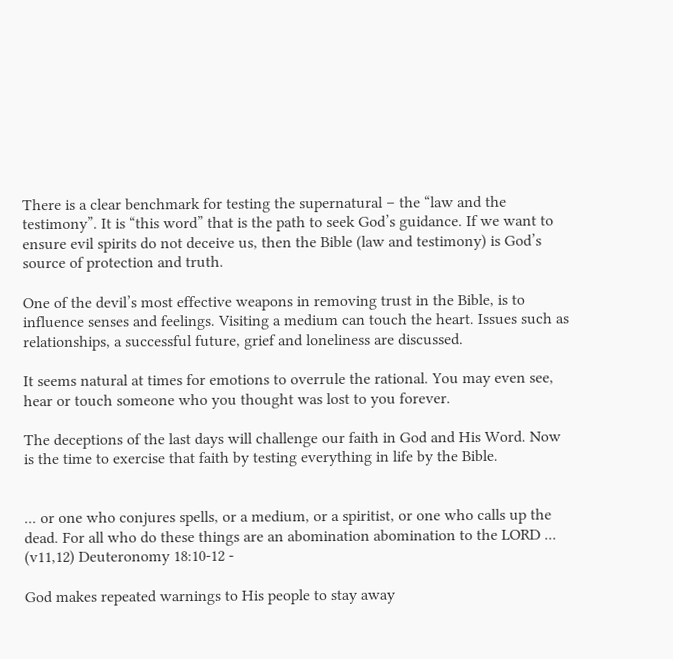There is a clear benchmark for testing the supernatural – the “law and the testimony”. It is “this word” that is the path to seek God’s guidance. If we want to ensure evil spirits do not deceive us, then the Bible (law and testimony) is God’s source of protection and truth.

One of the devil’s most effective weapons in removing trust in the Bible, is to influence senses and feelings. Visiting a medium can touch the heart. Issues such as relationships, a successful future, grief and loneliness are discussed.

It seems natural at times for emotions to overrule the rational. You may even see, hear or touch someone who you thought was lost to you forever.

The deceptions of the last days will challenge our faith in God and His Word. Now is the time to exercise that faith by testing everything in life by the Bible.


... or one who conjures spells, or a medium, or a spiritist, or one who calls up the dead. For all who do these things are an abomination abomination to the LORD ... (v11,12) Deuteronomy 18:10-12 -

God makes repeated warnings to His people to stay away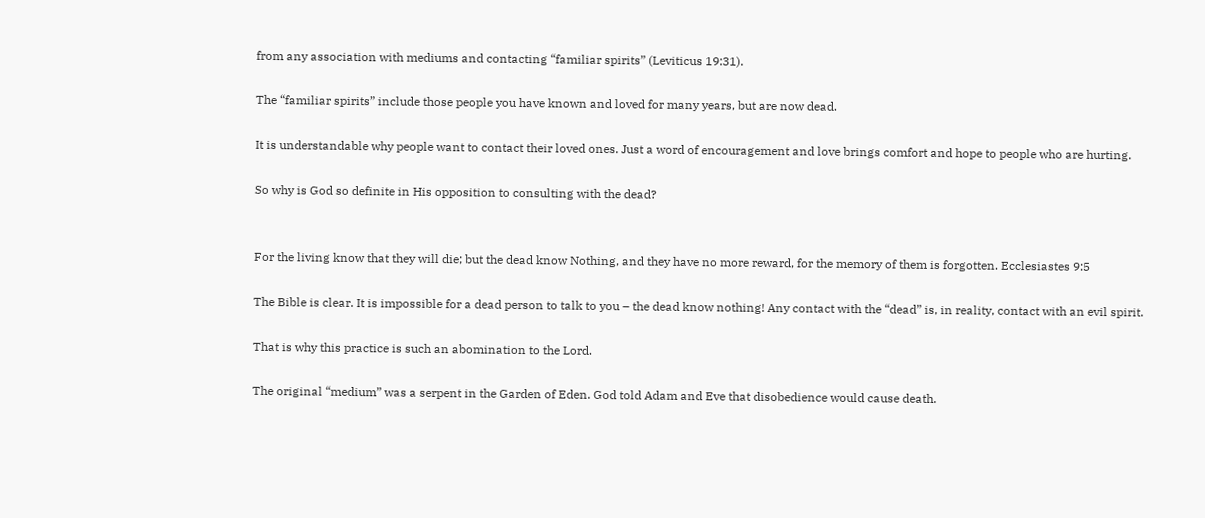from any association with mediums and contacting “familiar spirits” (Leviticus 19:31).

The “familiar spirits” include those people you have known and loved for many years, but are now dead.

It is understandable why people want to contact their loved ones. Just a word of encouragement and love brings comfort and hope to people who are hurting.

So why is God so definite in His opposition to consulting with the dead?


For the living know that they will die; but the dead know Nothing, and they have no more reward, for the memory of them is forgotten. Ecclesiastes 9:5

The Bible is clear. It is impossible for a dead person to talk to you – the dead know nothing! Any contact with the “dead” is, in reality, contact with an evil spirit.

That is why this practice is such an abomination to the Lord.

The original “medium” was a serpent in the Garden of Eden. God told Adam and Eve that disobedience would cause death.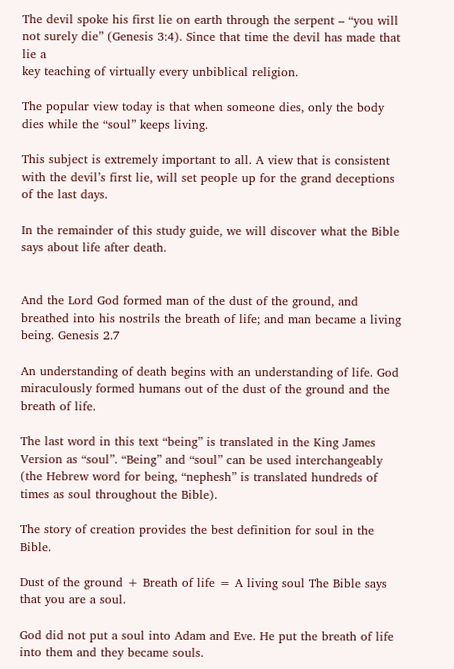The devil spoke his first lie on earth through the serpent – “you will not surely die” (Genesis 3:4). Since that time the devil has made that lie a
key teaching of virtually every unbiblical religion.

The popular view today is that when someone dies, only the body dies while the “soul” keeps living.

This subject is extremely important to all. A view that is consistent with the devil’s first lie, will set people up for the grand deceptions of the last days.

In the remainder of this study guide, we will discover what the Bible says about life after death.


And the Lord God formed man of the dust of the ground, and breathed into his nostrils the breath of life; and man became a living being. Genesis 2.7

An understanding of death begins with an understanding of life. God miraculously formed humans out of the dust of the ground and the breath of life.

The last word in this text “being” is translated in the King James Version as “soul”. “Being” and “soul” can be used interchangeably (the Hebrew word for being, “nephesh” is translated hundreds of times as soul throughout the Bible).

The story of creation provides the best definition for soul in the Bible.

Dust of the ground + Breath of life = A living soul The Bible says that you are a soul.

God did not put a soul into Adam and Eve. He put the breath of life into them and they became souls.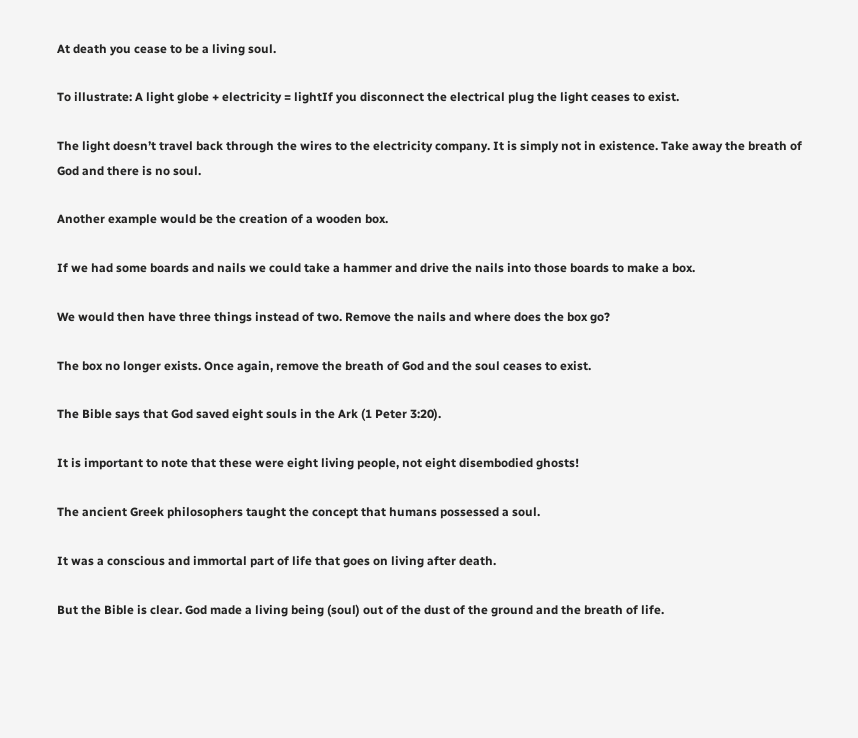At death you cease to be a living soul.

To illustrate: A light globe + electricity = lightIf you disconnect the electrical plug the light ceases to exist.

The light doesn’t travel back through the wires to the electricity company. It is simply not in existence. Take away the breath of God and there is no soul.

Another example would be the creation of a wooden box.

If we had some boards and nails we could take a hammer and drive the nails into those boards to make a box.

We would then have three things instead of two. Remove the nails and where does the box go?

The box no longer exists. Once again, remove the breath of God and the soul ceases to exist.

The Bible says that God saved eight souls in the Ark (1 Peter 3:20).

It is important to note that these were eight living people, not eight disembodied ghosts!

The ancient Greek philosophers taught the concept that humans possessed a soul.

It was a conscious and immortal part of life that goes on living after death.

But the Bible is clear. God made a living being (soul) out of the dust of the ground and the breath of life.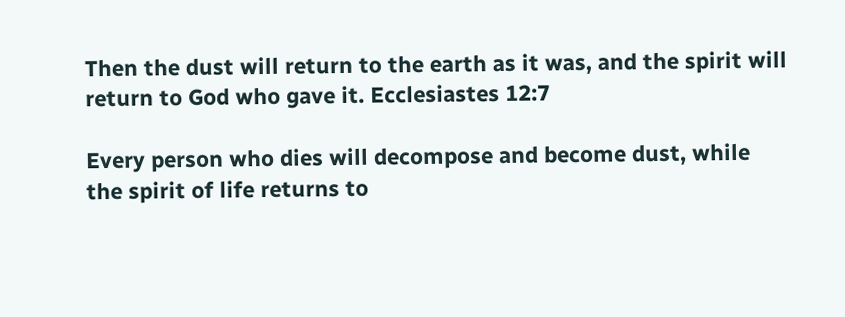Then the dust will return to the earth as it was, and the spirit will return to God who gave it. Ecclesiastes 12:7

Every person who dies will decompose and become dust, while the spirit of life returns to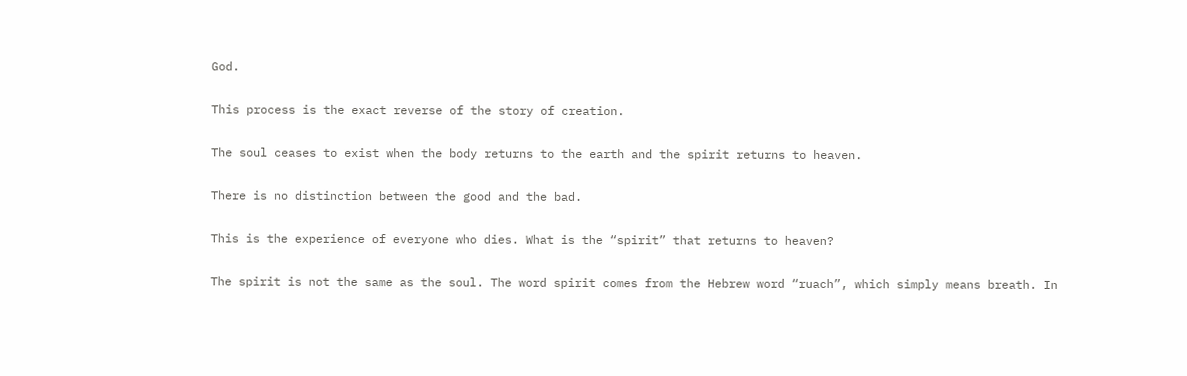God.

This process is the exact reverse of the story of creation.

The soul ceases to exist when the body returns to the earth and the spirit returns to heaven.

There is no distinction between the good and the bad.

This is the experience of everyone who dies. What is the “spirit” that returns to heaven?

The spirit is not the same as the soul. The word spirit comes from the Hebrew word “ruach”, which simply means breath. In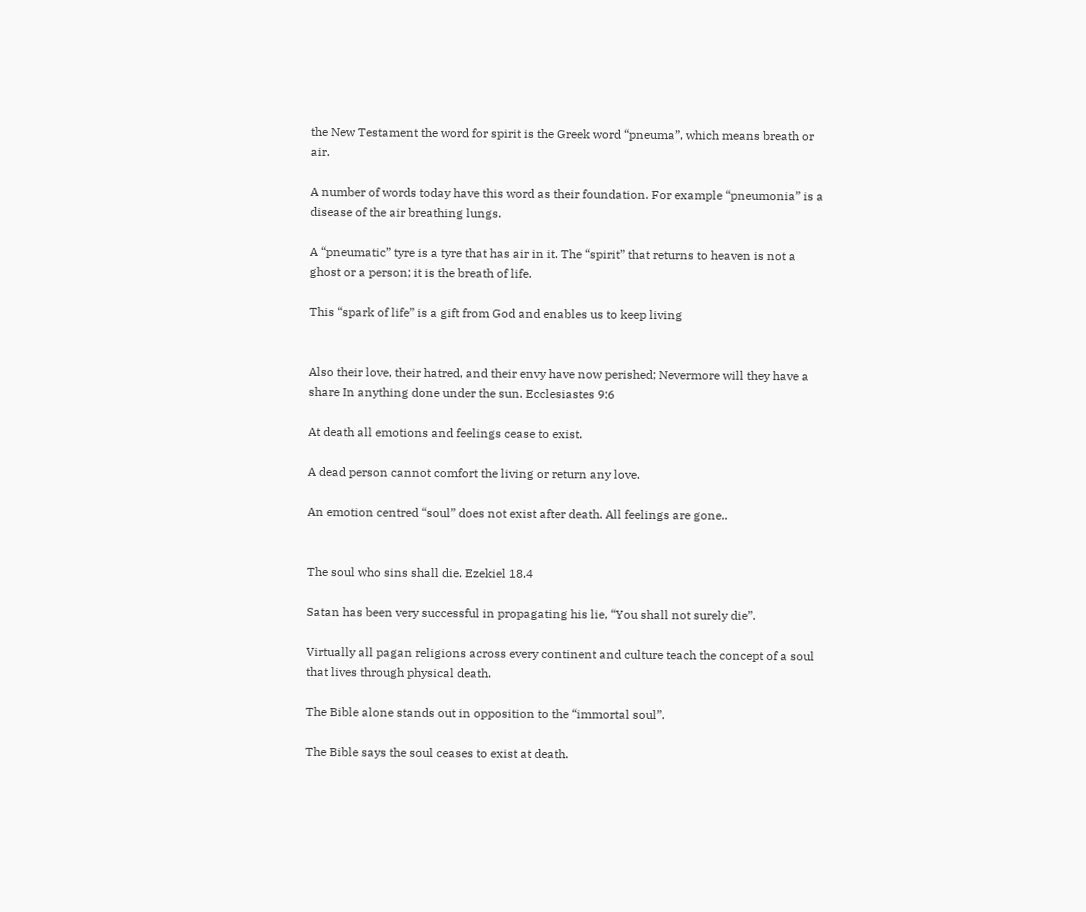the New Testament the word for spirit is the Greek word “pneuma”, which means breath or air.

A number of words today have this word as their foundation. For example “pneumonia” is a disease of the air breathing lungs.

A “pneumatic” tyre is a tyre that has air in it. The “spirit” that returns to heaven is not a ghost or a person; it is the breath of life.

This “spark of life” is a gift from God and enables us to keep living


Also their love, their hatred, and their envy have now perished; Nevermore will they have a share In anything done under the sun. Ecclesiastes 9:6

At death all emotions and feelings cease to exist.

A dead person cannot comfort the living or return any love.

An emotion centred “soul” does not exist after death. All feelings are gone..


The soul who sins shall die. Ezekiel 18.4

Satan has been very successful in propagating his lie, “You shall not surely die”.

Virtually all pagan religions across every continent and culture teach the concept of a soul that lives through physical death.

The Bible alone stands out in opposition to the “immortal soul”.

The Bible says the soul ceases to exist at death.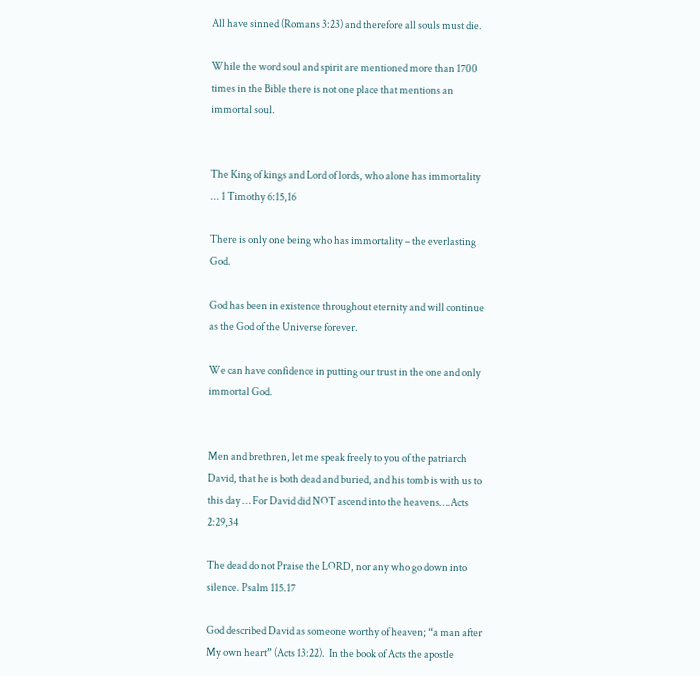All have sinned (Romans 3:23) and therefore all souls must die.

While the word soul and spirit are mentioned more than 1700 times in the Bible there is not one place that mentions an immortal soul.


The King of kings and Lord of lords, who alone has immortality ... 1 Timothy 6:15,16

There is only one being who has immortality – the everlasting God.

God has been in existence throughout eternity and will continue as the God of the Universe forever.

We can have confidence in putting our trust in the one and only immortal God.


Men and brethren, let me speak freely to you of the patriarch David, that he is both dead and buried, and his tomb is with us to this day … For David did NOT ascend into the heavens….Acts 2:29,34

The dead do not Praise the LORD, nor any who go down into silence. Psalm 115.17

God described David as someone worthy of heaven; “a man after My own heart” (Acts 13:22).  In the book of Acts the apostle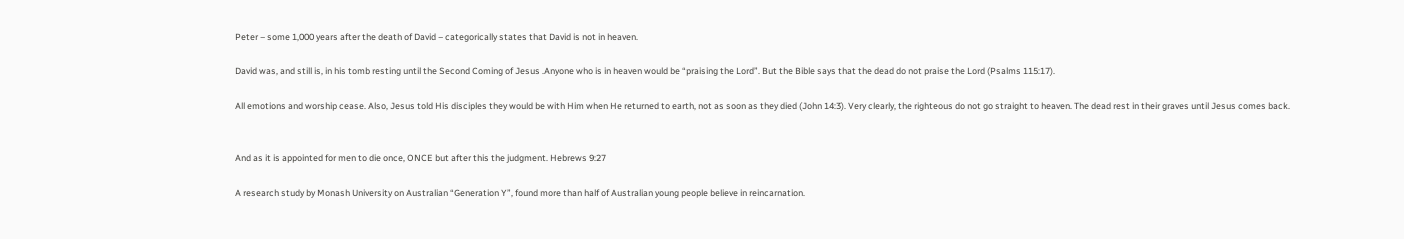Peter – some 1,000 years after the death of David – categorically states that David is not in heaven.

David was, and still is, in his tomb resting until the Second Coming of Jesus .Anyone who is in heaven would be “praising the Lord”. But the Bible says that the dead do not praise the Lord (Psalms 115:17).

All emotions and worship cease. Also, Jesus told His disciples they would be with Him when He returned to earth, not as soon as they died (John 14:3). Very clearly, the righteous do not go straight to heaven. The dead rest in their graves until Jesus comes back.


And as it is appointed for men to die once, ONCE but after this the judgment. Hebrews 9:27

A research study by Monash University on Australian “Generation Y”, found more than half of Australian young people believe in reincarnation.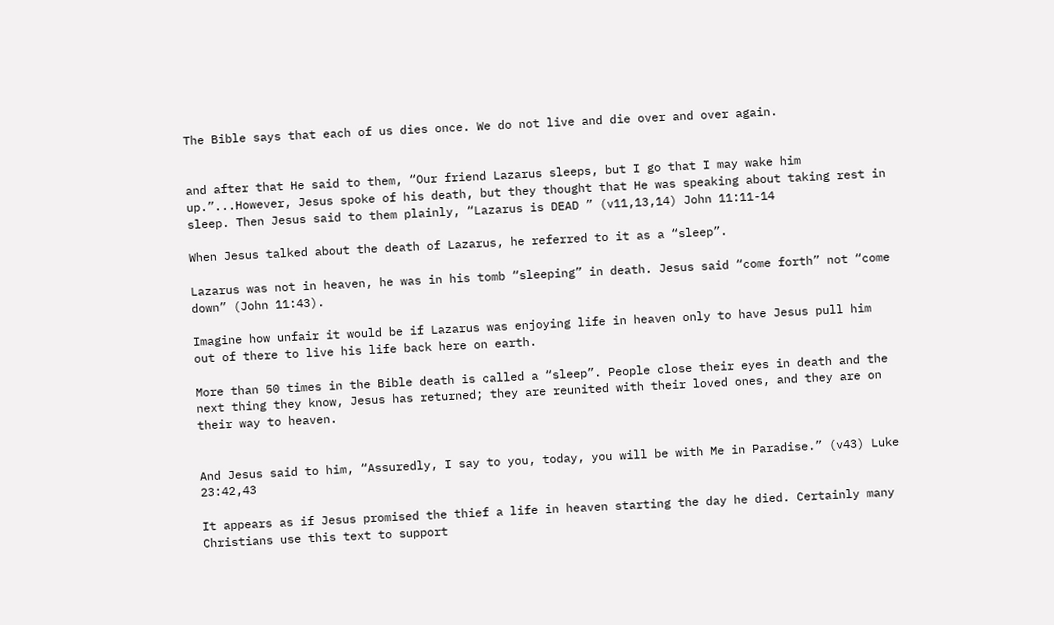The Bible says that each of us dies once. We do not live and die over and over again.


and after that He said to them, “Our friend Lazarus sleeps, but I go that I may wake him up.”...However, Jesus spoke of his death, but they thought that He was speaking about taking rest in sleep. Then Jesus said to them plainly, “Lazarus is DEAD ” (v11,13,14) John 11:11-14

When Jesus talked about the death of Lazarus, he referred to it as a “sleep”.

Lazarus was not in heaven, he was in his tomb “sleeping” in death. Jesus said “come forth” not “come down” (John 11:43).

Imagine how unfair it would be if Lazarus was enjoying life in heaven only to have Jesus pull him out of there to live his life back here on earth.

More than 50 times in the Bible death is called a “sleep”. People close their eyes in death and the next thing they know, Jesus has returned; they are reunited with their loved ones, and they are on their way to heaven.


And Jesus said to him, “Assuredly, I say to you, today, you will be with Me in Paradise.” (v43) Luke 23:42,43

It appears as if Jesus promised the thief a life in heaven starting the day he died. Certainly many Christians use this text to support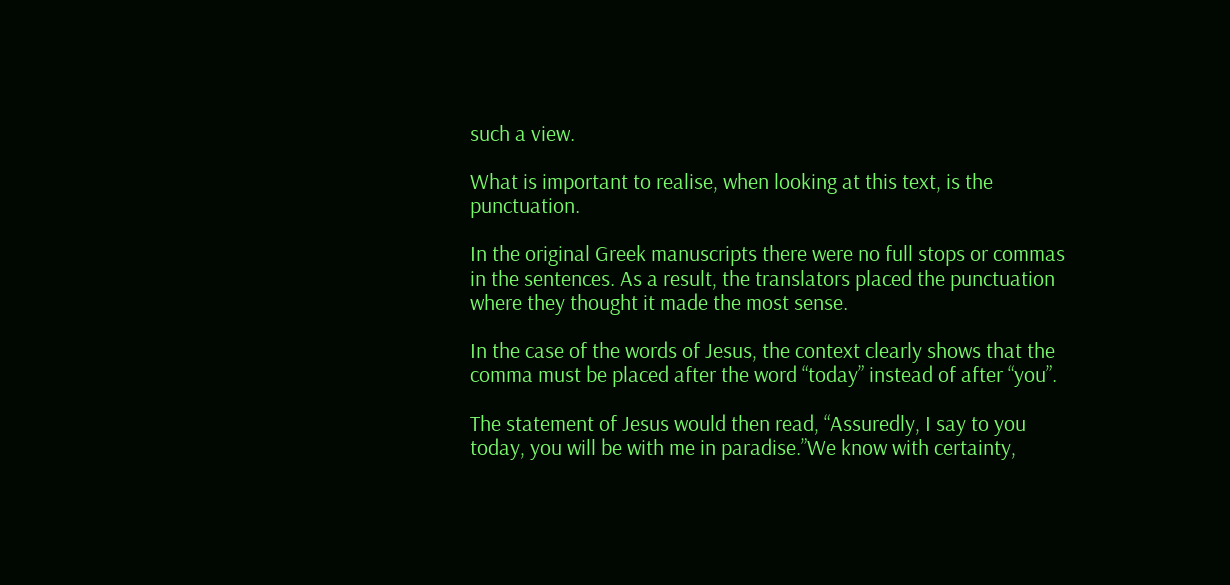such a view.

What is important to realise, when looking at this text, is the punctuation.

In the original Greek manuscripts there were no full stops or commas in the sentences. As a result, the translators placed the punctuation where they thought it made the most sense.

In the case of the words of Jesus, the context clearly shows that the comma must be placed after the word “today” instead of after “you”.

The statement of Jesus would then read, “Assuredly, I say to you today, you will be with me in paradise.”We know with certainty,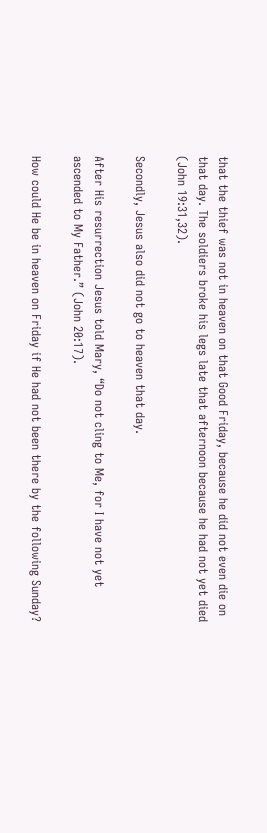that the thief was not in heaven on that Good Friday, because he did not even die on that day. The soldiers broke his legs late that afternoon because he had not yet died (John 19:31,32).

Secondly, Jesus also did not go to heaven that day.

After His resurrection Jesus told Mary, “Do not cling to Me, for I have not yet ascended to My Father.” (John 20:17).

How could He be in heaven on Friday if He had not been there by the following Sunday?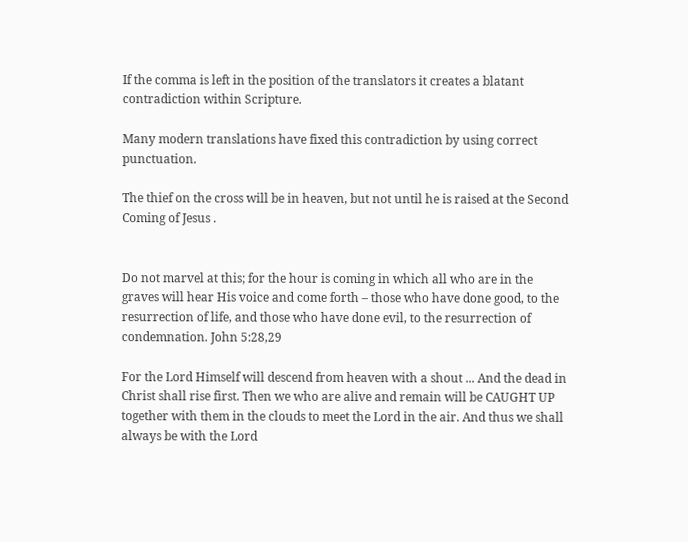If the comma is left in the position of the translators it creates a blatant contradiction within Scripture.

Many modern translations have fixed this contradiction by using correct punctuation.

The thief on the cross will be in heaven, but not until he is raised at the Second Coming of Jesus .


Do not marvel at this; for the hour is coming in which all who are in the graves will hear His voice and come forth – those who have done good, to the resurrection of life, and those who have done evil, to the resurrection of condemnation. John 5:28,29

For the Lord Himself will descend from heaven with a shout ... And the dead in Christ shall rise first. Then we who are alive and remain will be CAUGHT UP together with them in the clouds to meet the Lord in the air. And thus we shall always be with the Lord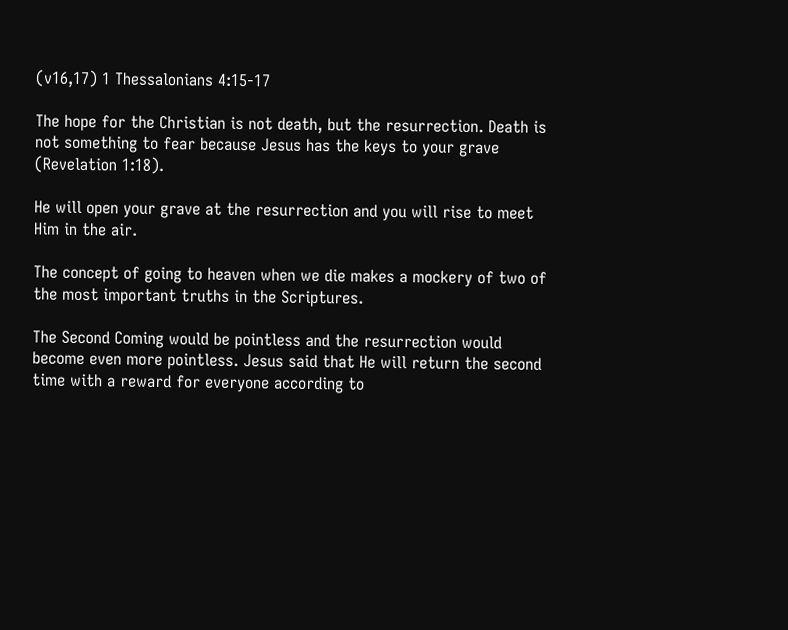(v16,17) 1 Thessalonians 4:15-17

The hope for the Christian is not death, but the resurrection. Death is not something to fear because Jesus has the keys to your grave (Revelation 1:18).

He will open your grave at the resurrection and you will rise to meet Him in the air.

The concept of going to heaven when we die makes a mockery of two of the most important truths in the Scriptures.

The Second Coming would be pointless and the resurrection would become even more pointless. Jesus said that He will return the second time with a reward for everyone according to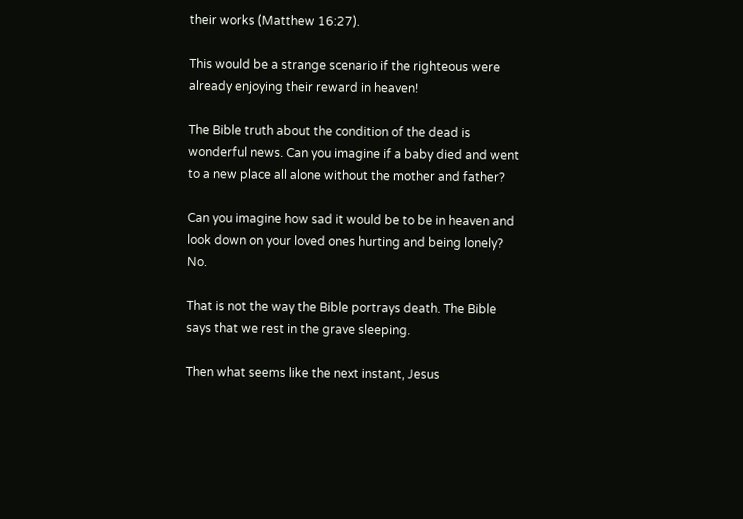their works (Matthew 16:27).

This would be a strange scenario if the righteous were already enjoying their reward in heaven!

The Bible truth about the condition of the dead is wonderful news. Can you imagine if a baby died and went to a new place all alone without the mother and father?

Can you imagine how sad it would be to be in heaven and look down on your loved ones hurting and being lonely? No.

That is not the way the Bible portrays death. The Bible says that we rest in the grave sleeping.

Then what seems like the next instant, Jesus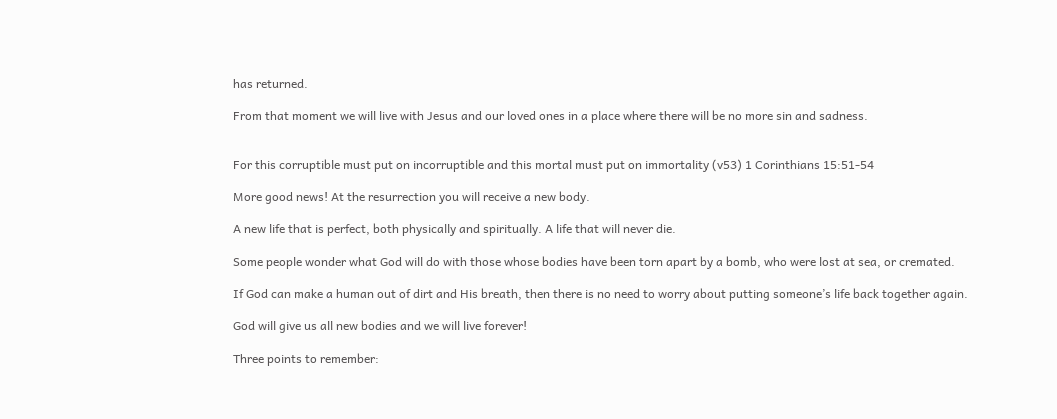has returned.

From that moment we will live with Jesus and our loved ones in a place where there will be no more sin and sadness.


For this corruptible must put on incorruptible and this mortal must put on immortality (v53) 1 Corinthians 15:51-54

More good news! At the resurrection you will receive a new body.

A new life that is perfect, both physically and spiritually. A life that will never die.

Some people wonder what God will do with those whose bodies have been torn apart by a bomb, who were lost at sea, or cremated.

If God can make a human out of dirt and His breath, then there is no need to worry about putting someone’s life back together again.

God will give us all new bodies and we will live forever!

Three points to remember: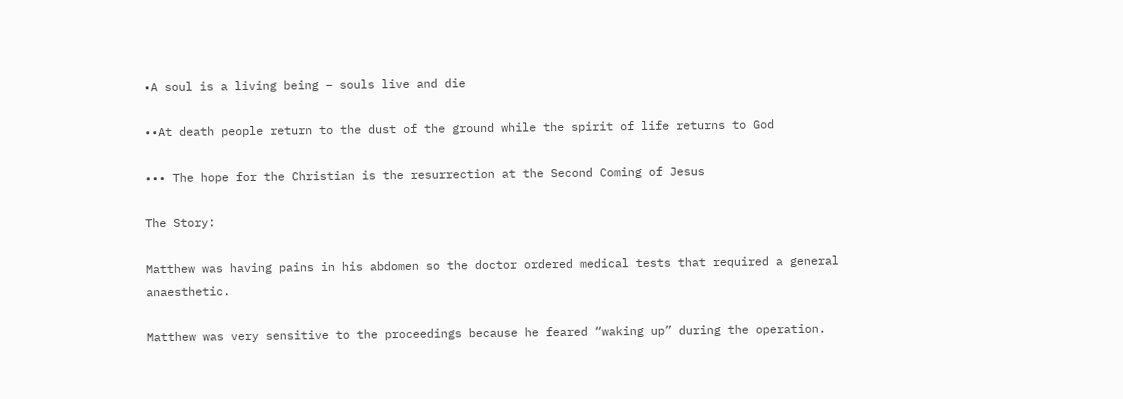•A soul is a living being – souls live and die

••At death people return to the dust of the ground while the spirit of life returns to God

••• The hope for the Christian is the resurrection at the Second Coming of Jesus

The Story:

Matthew was having pains in his abdomen so the doctor ordered medical tests that required a general anaesthetic.

Matthew was very sensitive to the proceedings because he feared “waking up” during the operation.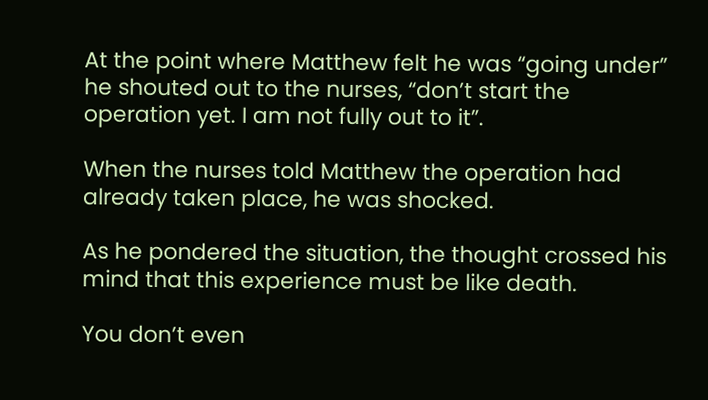At the point where Matthew felt he was “going under” he shouted out to the nurses, “don’t start the operation yet. I am not fully out to it”.

When the nurses told Matthew the operation had already taken place, he was shocked.

As he pondered the situation, the thought crossed his mind that this experience must be like death.

You don’t even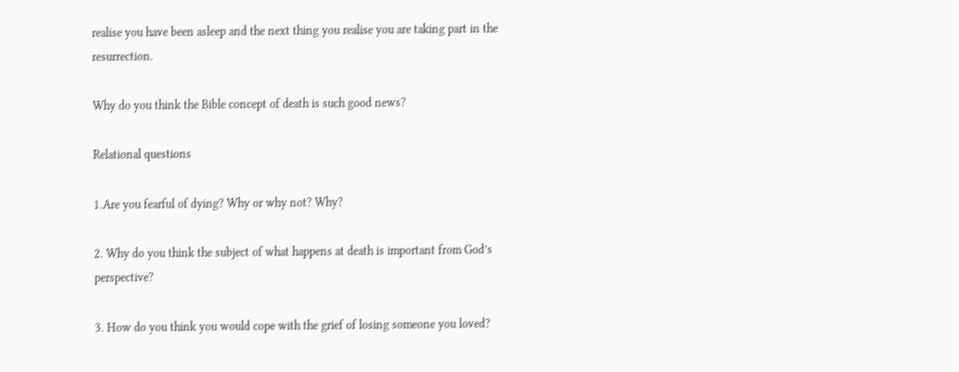realise you have been asleep and the next thing you realise you are taking part in the resurrection.

Why do you think the Bible concept of death is such good news?

Relational questions

1.Are you fearful of dying? Why or why not? Why?

2. Why do you think the subject of what happens at death is important from God’s perspective?

3. How do you think you would cope with the grief of losing someone you loved?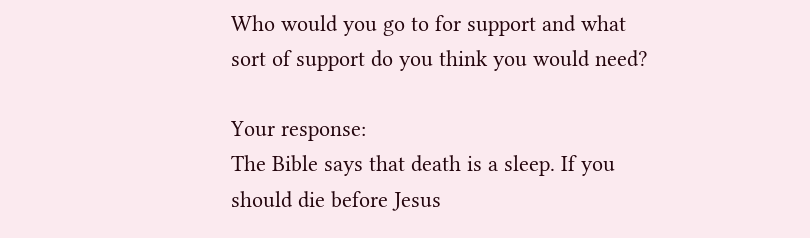Who would you go to for support and what sort of support do you think you would need?

Your response:
The Bible says that death is a sleep. If you should die before Jesus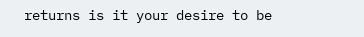returns is it your desire to be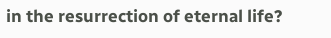in the resurrection of eternal life?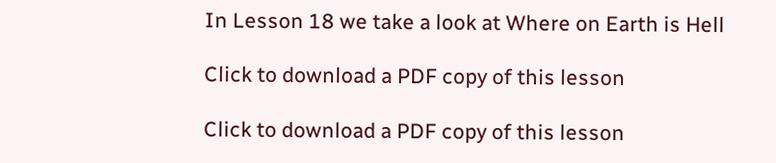In Lesson 18 we take a look at Where on Earth is Hell

Click to download a PDF copy of this lesson

Click to download a PDF copy of this lesson